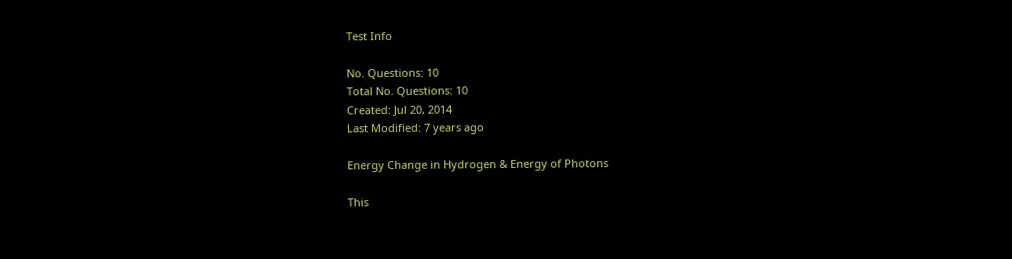Test Info

No. Questions: 10
Total No. Questions: 10
Created: Jul 20, 2014
Last Modified: 7 years ago

Energy Change in Hydrogen & Energy of Photons

This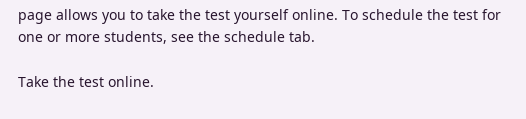page allows you to take the test yourself online. To schedule the test for one or more students, see the schedule tab.

Take the test online.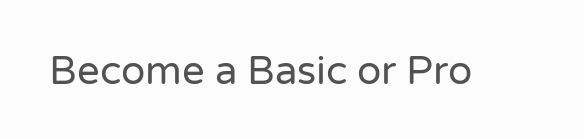Become a Basic or Pro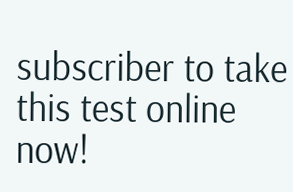subscriber to take this test online now!